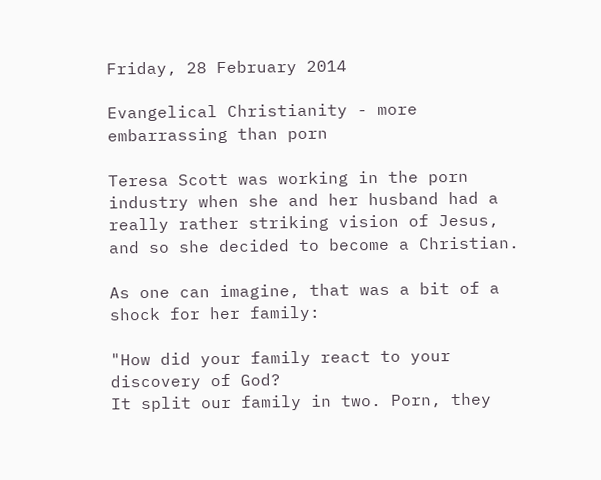Friday, 28 February 2014

Evangelical Christianity - more embarrassing than porn

Teresa Scott was working in the porn industry when she and her husband had a really rather striking vision of Jesus, and so she decided to become a Christian.

As one can imagine, that was a bit of a shock for her family:

"How did your family react to your discovery of God?
It split our family in two. Porn, they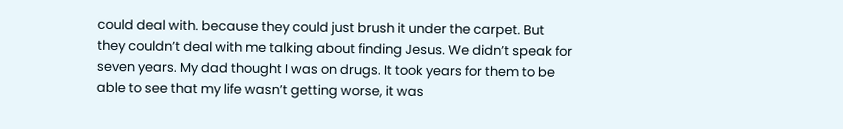could deal with. because they could just brush it under the carpet. But they couldn’t deal with me talking about finding Jesus. We didn’t speak for seven years. My dad thought I was on drugs. It took years for them to be able to see that my life wasn’t getting worse, it was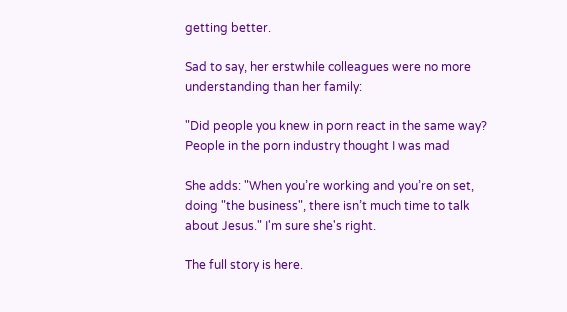getting better.

Sad to say, her erstwhile colleagues were no more understanding than her family:

"Did people you knew in porn react in the same way?
People in the porn industry thought I was mad

She adds: "When you’re working and you’re on set, doing "the business", there isn’t much time to talk about Jesus." I'm sure she's right.

The full story is here.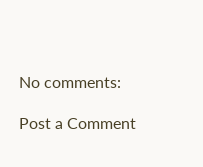No comments:

Post a Comment